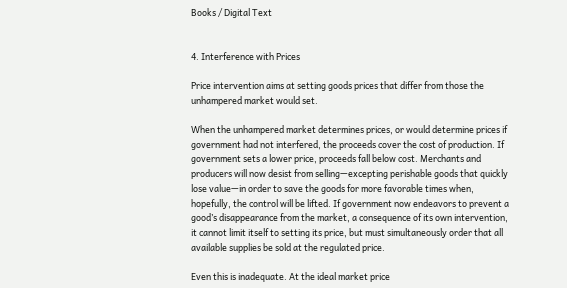Books / Digital Text


4. Interference with Prices

Price intervention aims at setting goods prices that differ from those the unhampered market would set.

When the unhampered market determines prices, or would determine prices if government had not interfered, the proceeds cover the cost of production. If government sets a lower price, proceeds fall below cost. Merchants and producers will now desist from selling—excepting perishable goods that quickly lose value—in order to save the goods for more favorable times when, hopefully, the control will be lifted. If government now endeavors to prevent a good’s disappearance from the market, a consequence of its own intervention, it cannot limit itself to setting its price, but must simultaneously order that all available supplies be sold at the regulated price.

Even this is inadequate. At the ideal market price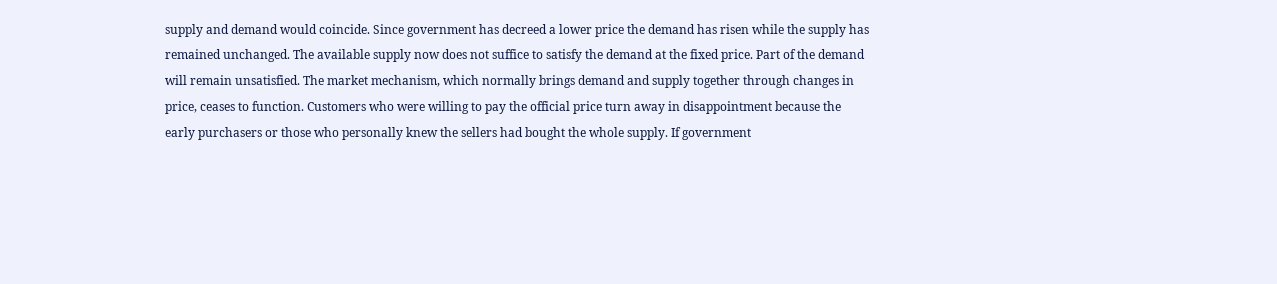supply and demand would coincide. Since government has decreed a lower price the demand has risen while the supply has remained unchanged. The available supply now does not suffice to satisfy the demand at the fixed price. Part of the demand will remain unsatisfied. The market mechanism, which normally brings demand and supply together through changes in price, ceases to function. Customers who were willing to pay the official price turn away in disappointment because the early purchasers or those who personally knew the sellers had bought the whole supply. If government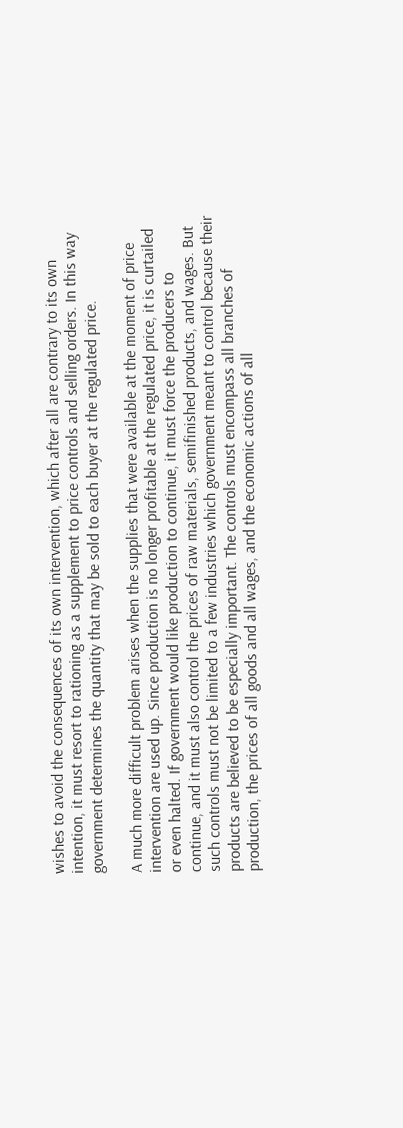wishes to avoid the consequences of its own intervention, which after all are contrary to its own intention, it must resort to rationing as a supplement to price controls and selling orders. In this way government determines the quantity that may be sold to each buyer at the regulated price.

A much more difficult problem arises when the supplies that were available at the moment of price intervention are used up. Since production is no longer profitable at the regulated price, it is curtailed or even halted. If government would like production to continue, it must force the producers to continue, and it must also control the prices of raw materials, semifinished products, and wages. But such controls must not be limited to a few industries which government meant to control because their products are believed to be especially important. The controls must encompass all branches of production, the prices of all goods and all wages, and the economic actions of all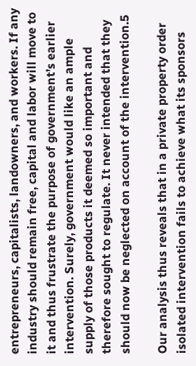entrepreneurs, capitalists, landowners, and workers. If any industry should remain free, capital and labor will move to it and thus frustrate the purpose of government’s earlier intervention. Surely, government would like an ample supply of those products it deemed so important and therefore sought to regulate. It never intended that they should now be neglected on account of the intervention.5

Our analysis thus reveals that in a private property order isolated intervention fails to achieve what its sponsors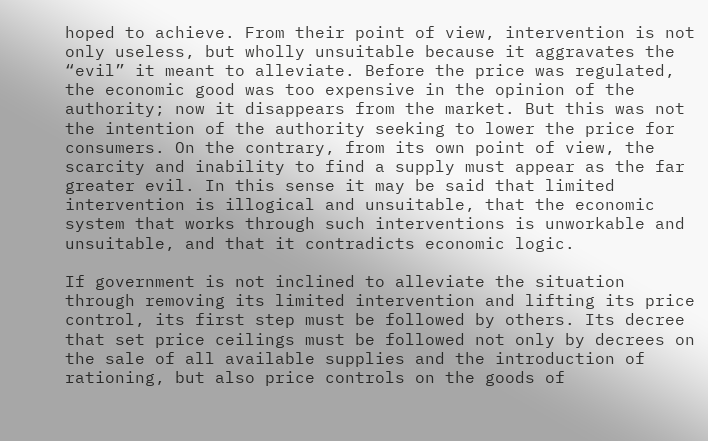hoped to achieve. From their point of view, intervention is not only useless, but wholly unsuitable because it aggravates the “evil” it meant to alleviate. Before the price was regulated, the economic good was too expensive in the opinion of the authority; now it disappears from the market. But this was not the intention of the authority seeking to lower the price for consumers. On the contrary, from its own point of view, the scarcity and inability to find a supply must appear as the far greater evil. In this sense it may be said that limited intervention is illogical and unsuitable, that the economic system that works through such interventions is unworkable and unsuitable, and that it contradicts economic logic.

If government is not inclined to alleviate the situation through removing its limited intervention and lifting its price control, its first step must be followed by others. Its decree that set price ceilings must be followed not only by decrees on the sale of all available supplies and the introduction of rationing, but also price controls on the goods of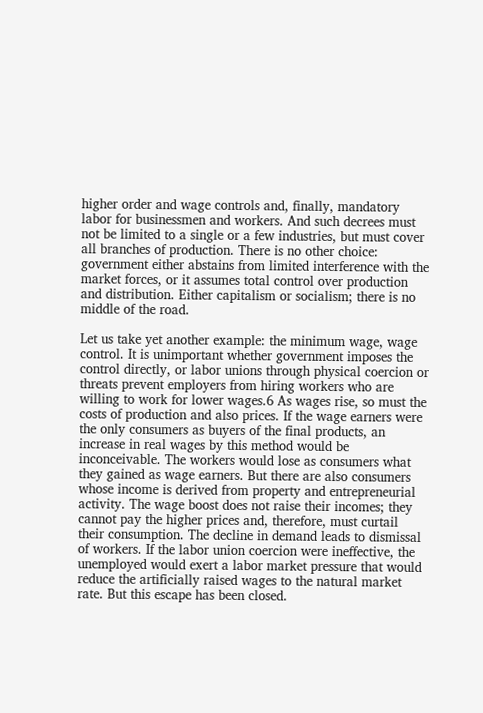higher order and wage controls and, finally, mandatory labor for businessmen and workers. And such decrees must not be limited to a single or a few industries, but must cover all branches of production. There is no other choice: government either abstains from limited interference with the market forces, or it assumes total control over production and distribution. Either capitalism or socialism; there is no middle of the road.

Let us take yet another example: the minimum wage, wage control. It is unimportant whether government imposes the control directly, or labor unions through physical coercion or threats prevent employers from hiring workers who are willing to work for lower wages.6 As wages rise, so must the costs of production and also prices. If the wage earners were the only consumers as buyers of the final products, an increase in real wages by this method would be inconceivable. The workers would lose as consumers what they gained as wage earners. But there are also consumers whose income is derived from property and entrepreneurial activity. The wage boost does not raise their incomes; they cannot pay the higher prices and, therefore, must curtail their consumption. The decline in demand leads to dismissal of workers. If the labor union coercion were ineffective, the unemployed would exert a labor market pressure that would reduce the artificially raised wages to the natural market rate. But this escape has been closed.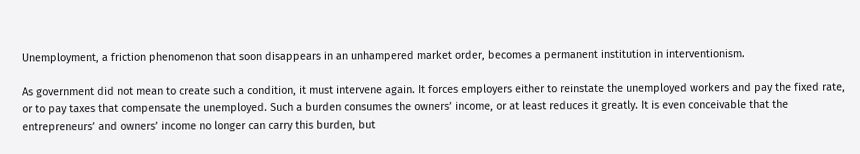Unemployment, a friction phenomenon that soon disappears in an unhampered market order, becomes a permanent institution in interventionism.

As government did not mean to create such a condition, it must intervene again. It forces employers either to reinstate the unemployed workers and pay the fixed rate, or to pay taxes that compensate the unemployed. Such a burden consumes the owners’ income, or at least reduces it greatly. It is even conceivable that the entrepreneurs’ and owners’ income no longer can carry this burden, but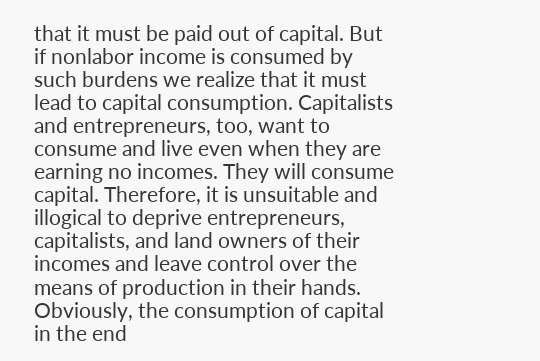that it must be paid out of capital. But if nonlabor income is consumed by such burdens we realize that it must lead to capital consumption. Capitalists and entrepreneurs, too, want to consume and live even when they are earning no incomes. They will consume capital. Therefore, it is unsuitable and illogical to deprive entrepreneurs, capitalists, and land owners of their incomes and leave control over the means of production in their hands. Obviously, the consumption of capital in the end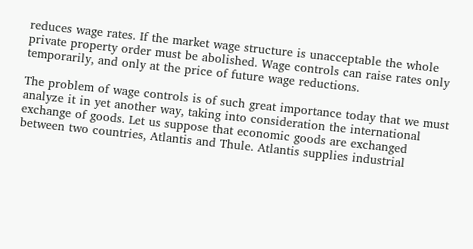reduces wage rates. If the market wage structure is unacceptable the whole private property order must be abolished. Wage controls can raise rates only temporarily, and only at the price of future wage reductions.

The problem of wage controls is of such great importance today that we must analyze it in yet another way, taking into consideration the international exchange of goods. Let us suppose that economic goods are exchanged between two countries, Atlantis and Thule. Atlantis supplies industrial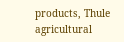products, Thule agricultural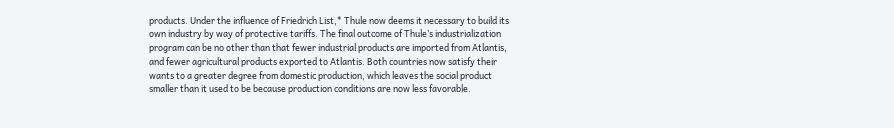products. Under the influence of Friedrich List,* Thule now deems it necessary to build its own industry by way of protective tariffs. The final outcome of Thule’s industrialization program can be no other than that fewer industrial products are imported from Atlantis, and fewer agricultural products exported to Atlantis. Both countries now satisfy their wants to a greater degree from domestic production, which leaves the social product smaller than it used to be because production conditions are now less favorable.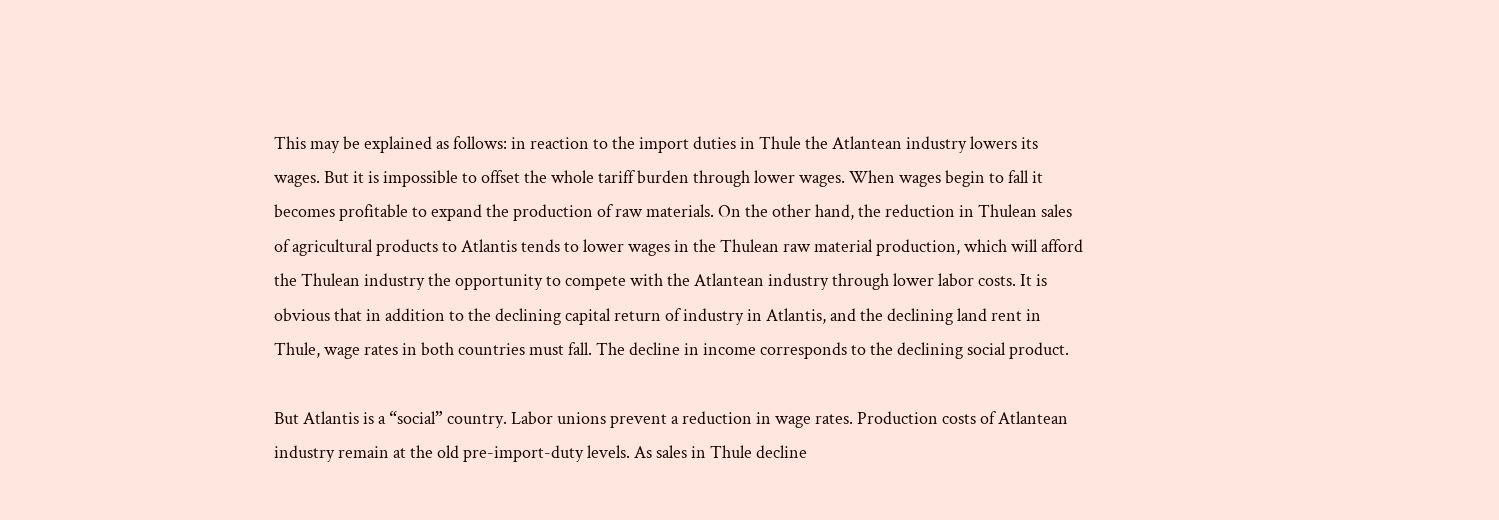This may be explained as follows: in reaction to the import duties in Thule the Atlantean industry lowers its wages. But it is impossible to offset the whole tariff burden through lower wages. When wages begin to fall it becomes profitable to expand the production of raw materials. On the other hand, the reduction in Thulean sales of agricultural products to Atlantis tends to lower wages in the Thulean raw material production, which will afford the Thulean industry the opportunity to compete with the Atlantean industry through lower labor costs. It is obvious that in addition to the declining capital return of industry in Atlantis, and the declining land rent in Thule, wage rates in both countries must fall. The decline in income corresponds to the declining social product.

But Atlantis is a “social” country. Labor unions prevent a reduction in wage rates. Production costs of Atlantean industry remain at the old pre-import-duty levels. As sales in Thule decline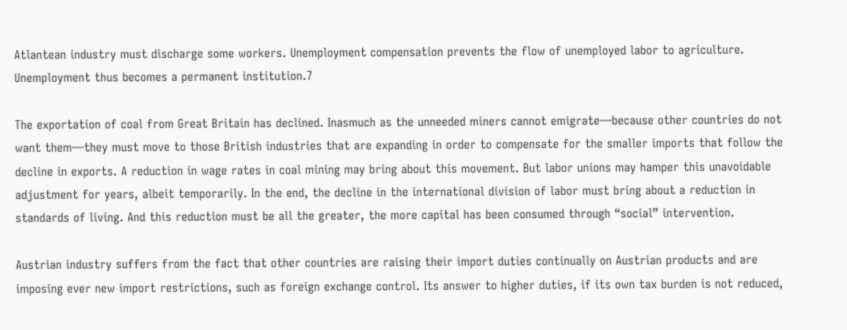Atlantean industry must discharge some workers. Unemployment compensation prevents the flow of unemployed labor to agriculture. Unemployment thus becomes a permanent institution.7

The exportation of coal from Great Britain has declined. Inasmuch as the unneeded miners cannot emigrate—because other countries do not want them—they must move to those British industries that are expanding in order to compensate for the smaller imports that follow the decline in exports. A reduction in wage rates in coal mining may bring about this movement. But labor unions may hamper this unavoidable adjustment for years, albeit temporarily. In the end, the decline in the international division of labor must bring about a reduction in standards of living. And this reduction must be all the greater, the more capital has been consumed through “social” intervention.

Austrian industry suffers from the fact that other countries are raising their import duties continually on Austrian products and are imposing ever new import restrictions, such as foreign exchange control. Its answer to higher duties, if its own tax burden is not reduced,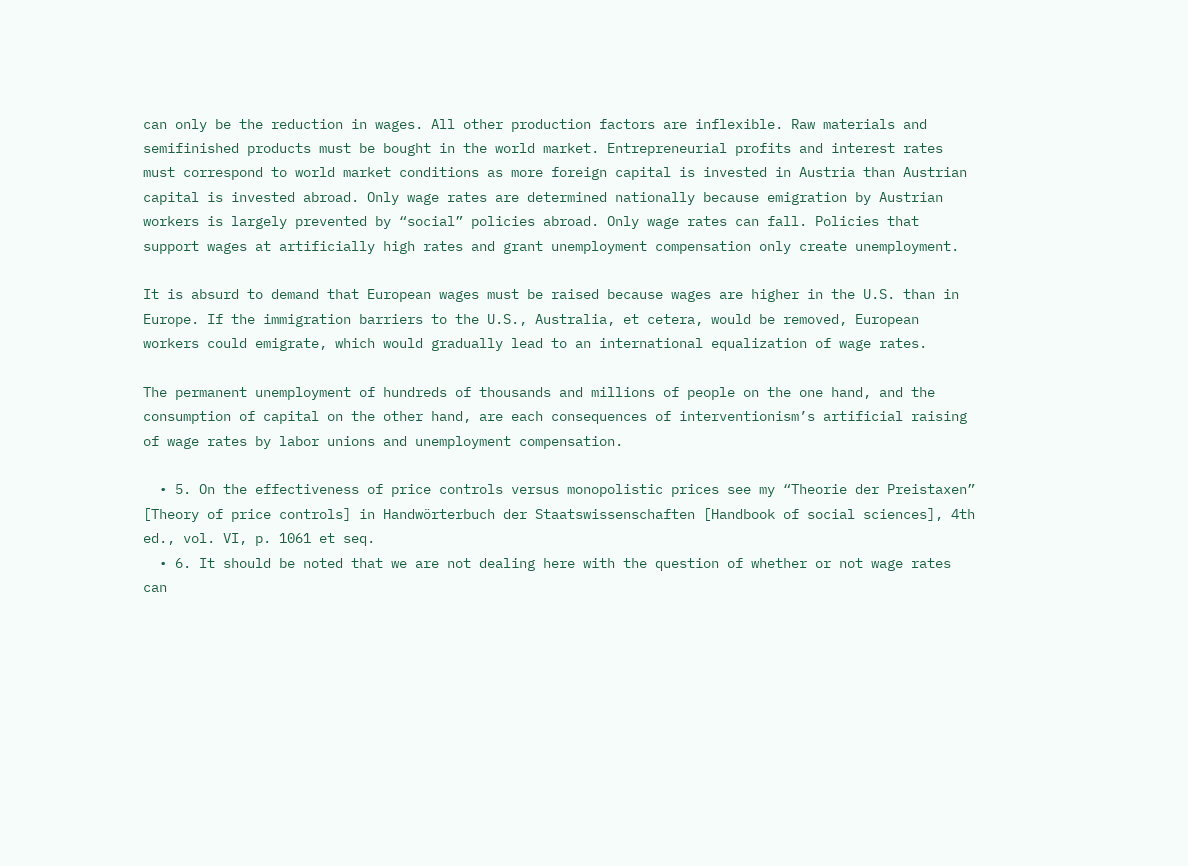can only be the reduction in wages. All other production factors are inflexible. Raw materials and semifinished products must be bought in the world market. Entrepreneurial profits and interest rates must correspond to world market conditions as more foreign capital is invested in Austria than Austrian capital is invested abroad. Only wage rates are determined nationally because emigration by Austrian workers is largely prevented by “social” policies abroad. Only wage rates can fall. Policies that support wages at artificially high rates and grant unemployment compensation only create unemployment.

It is absurd to demand that European wages must be raised because wages are higher in the U.S. than in Europe. If the immigration barriers to the U.S., Australia, et cetera, would be removed, European workers could emigrate, which would gradually lead to an international equalization of wage rates.

The permanent unemployment of hundreds of thousands and millions of people on the one hand, and the consumption of capital on the other hand, are each consequences of interventionism’s artificial raising of wage rates by labor unions and unemployment compensation.

  • 5. On the effectiveness of price controls versus monopolistic prices see my “Theorie der Preistaxen” [Theory of price controls] in Handwörterbuch der Staatswissenschaften [Handbook of social sciences], 4th ed., vol. VI, p. 1061 et seq.
  • 6. It should be noted that we are not dealing here with the question of whether or not wage rates can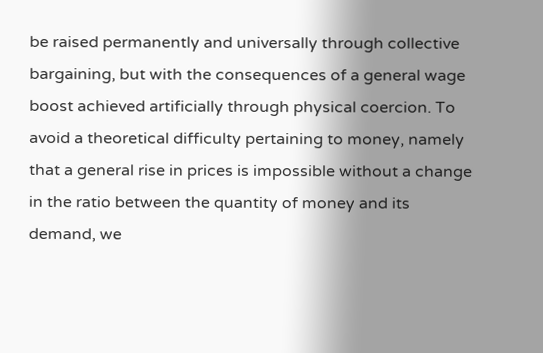be raised permanently and universally through collective bargaining, but with the consequences of a general wage boost achieved artificially through physical coercion. To avoid a theoretical difficulty pertaining to money, namely that a general rise in prices is impossible without a change in the ratio between the quantity of money and its demand, we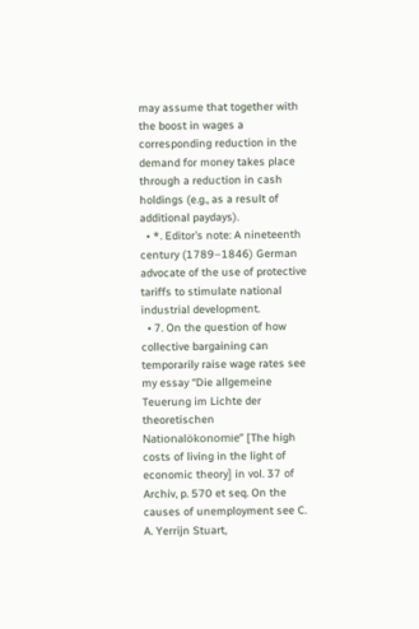may assume that together with the boost in wages a corresponding reduction in the demand for money takes place through a reduction in cash holdings (e.g., as a result of additional paydays).
  • *. Editor’s note: A nineteenth century (1789–1846) German advocate of the use of protective tariffs to stimulate national industrial development.
  • 7. On the question of how collective bargaining can temporarily raise wage rates see my essay “Die allgemeine Teuerung im Lichte der theoretischen Nationalökonomie” [The high costs of living in the light of economic theory] in vol. 37 of Archiv, p. 570 et seq. On the causes of unemployment see C. A. Yerrijn Stuart,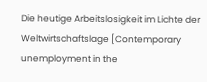Die heutige Arbeitslosigkeit im Lichte der Weltwirtschaftslage [Contemporary unemployment in the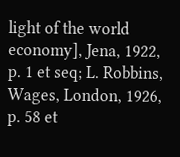light of the world economy], Jena, 1922, p. 1 et seq; L. Robbins, Wages, London, 1926, p. 58 et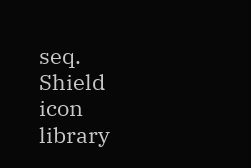seq.
Shield icon library